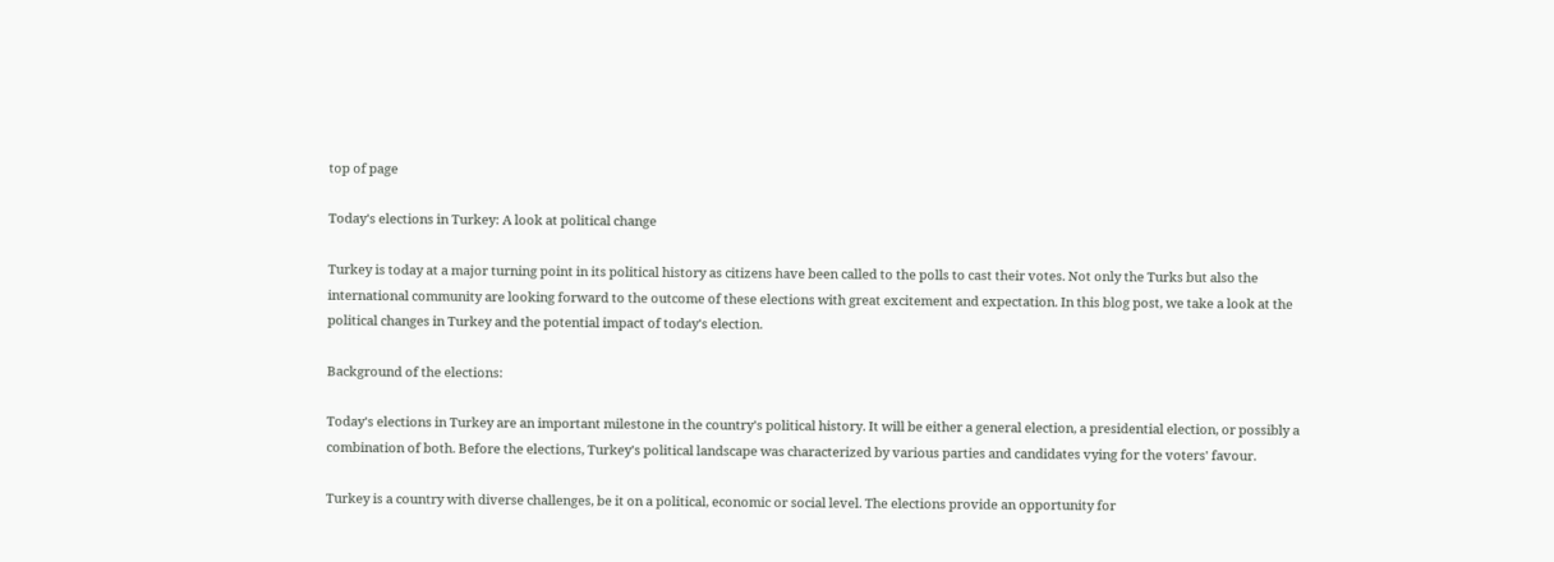top of page

Today's elections in Turkey: A look at political change

Turkey is today at a major turning point in its political history as citizens have been called to the polls to cast their votes. Not only the Turks but also the international community are looking forward to the outcome of these elections with great excitement and expectation. In this blog post, we take a look at the political changes in Turkey and the potential impact of today's election.

Background of the elections:

Today's elections in Turkey are an important milestone in the country's political history. It will be either a general election, a presidential election, or possibly a combination of both. Before the elections, Turkey's political landscape was characterized by various parties and candidates vying for the voters' favour.

Turkey is a country with diverse challenges, be it on a political, economic or social level. The elections provide an opportunity for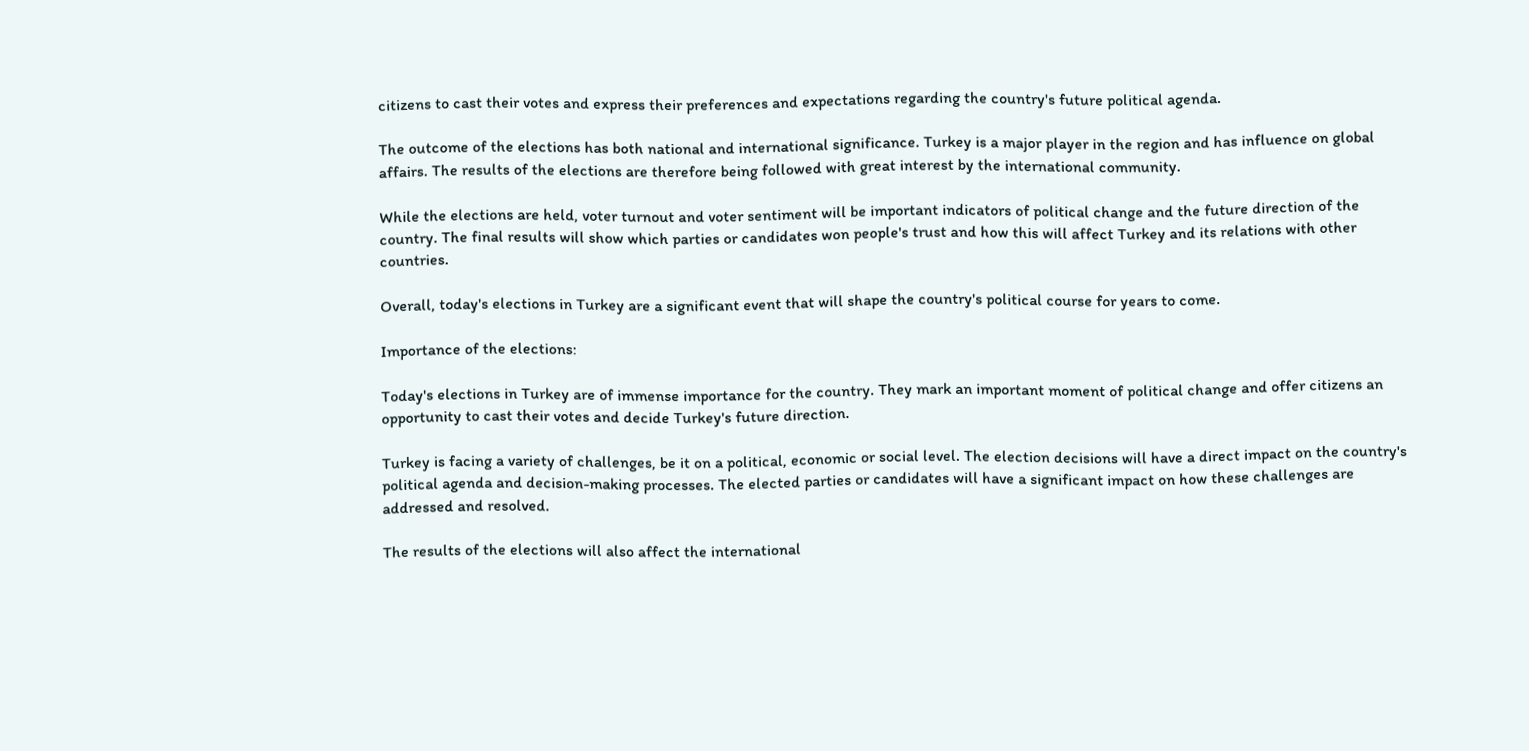citizens to cast their votes and express their preferences and expectations regarding the country's future political agenda.

The outcome of the elections has both national and international significance. Turkey is a major player in the region and has influence on global affairs. The results of the elections are therefore being followed with great interest by the international community.

While the elections are held, voter turnout and voter sentiment will be important indicators of political change and the future direction of the country. The final results will show which parties or candidates won people's trust and how this will affect Turkey and its relations with other countries.

Overall, today's elections in Turkey are a significant event that will shape the country's political course for years to come.

Importance of the elections:

Today's elections in Turkey are of immense importance for the country. They mark an important moment of political change and offer citizens an opportunity to cast their votes and decide Turkey's future direction.

Turkey is facing a variety of challenges, be it on a political, economic or social level. The election decisions will have a direct impact on the country's political agenda and decision-making processes. The elected parties or candidates will have a significant impact on how these challenges are addressed and resolved.

The results of the elections will also affect the international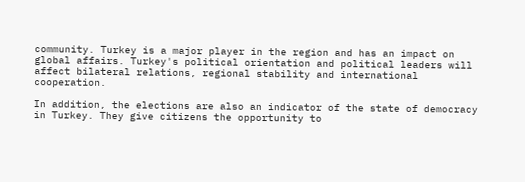community. Turkey is a major player in the region and has an impact on global affairs. Turkey's political orientation and political leaders will affect bilateral relations, regional stability and international cooperation.

In addition, the elections are also an indicator of the state of democracy in Turkey. They give citizens the opportunity to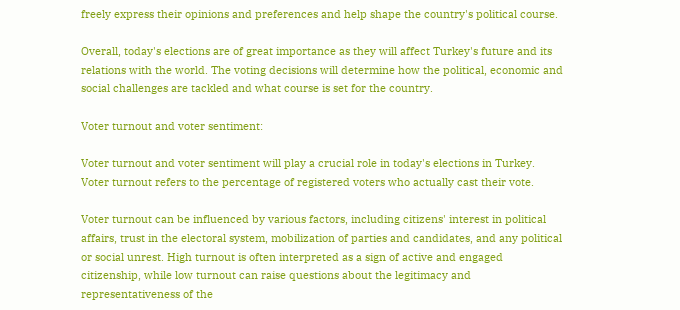freely express their opinions and preferences and help shape the country's political course.

Overall, today's elections are of great importance as they will affect Turkey's future and its relations with the world. The voting decisions will determine how the political, economic and social challenges are tackled and what course is set for the country.

Voter turnout and voter sentiment:

Voter turnout and voter sentiment will play a crucial role in today's elections in Turkey. Voter turnout refers to the percentage of registered voters who actually cast their vote.

Voter turnout can be influenced by various factors, including citizens' interest in political affairs, trust in the electoral system, mobilization of parties and candidates, and any political or social unrest. High turnout is often interpreted as a sign of active and engaged citizenship, while low turnout can raise questions about the legitimacy and representativeness of the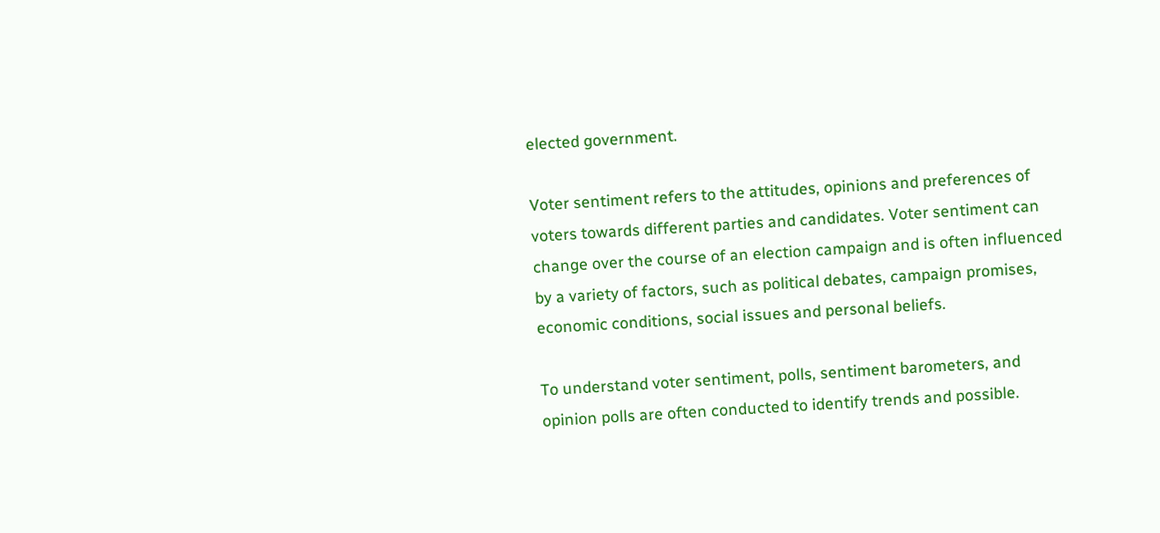elected government.

Voter sentiment refers to the attitudes, opinions and preferences of voters towards different parties and candidates. Voter sentiment can change over the course of an election campaign and is often influenced by a variety of factors, such as political debates, campaign promises, economic conditions, social issues and personal beliefs.

To understand voter sentiment, polls, sentiment barometers, and opinion polls are often conducted to identify trends and possible.